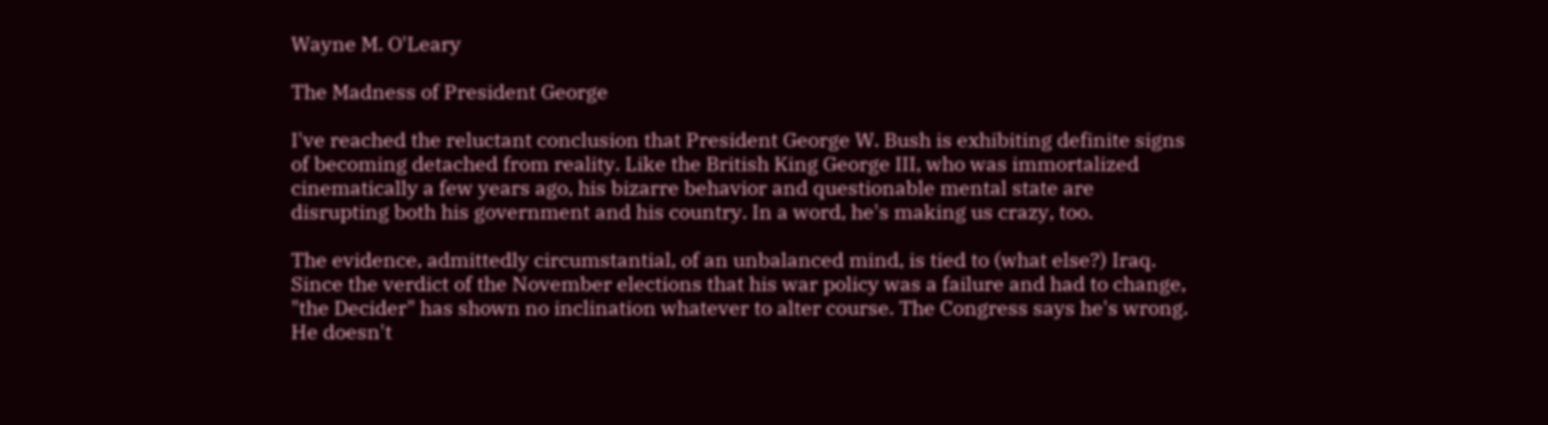Wayne M. O'Leary

The Madness of President George

I've reached the reluctant conclusion that President George W. Bush is exhibiting definite signs of becoming detached from reality. Like the British King George III, who was immortalized cinematically a few years ago, his bizarre behavior and questionable mental state are disrupting both his government and his country. In a word, he's making us crazy, too.

The evidence, admittedly circumstantial, of an unbalanced mind, is tied to (what else?) Iraq. Since the verdict of the November elections that his war policy was a failure and had to change, "the Decider" has shown no inclination whatever to alter course. The Congress says he's wrong. He doesn't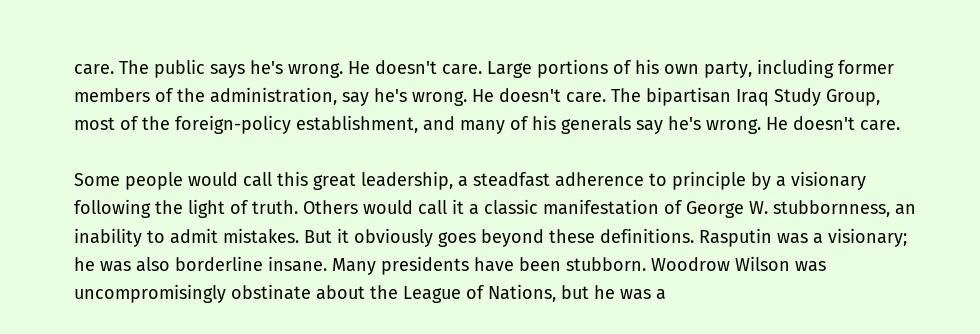care. The public says he's wrong. He doesn't care. Large portions of his own party, including former members of the administration, say he's wrong. He doesn't care. The bipartisan Iraq Study Group, most of the foreign-policy establishment, and many of his generals say he's wrong. He doesn't care.

Some people would call this great leadership, a steadfast adherence to principle by a visionary following the light of truth. Others would call it a classic manifestation of George W. stubbornness, an inability to admit mistakes. But it obviously goes beyond these definitions. Rasputin was a visionary; he was also borderline insane. Many presidents have been stubborn. Woodrow Wilson was uncompromisingly obstinate about the League of Nations, but he was a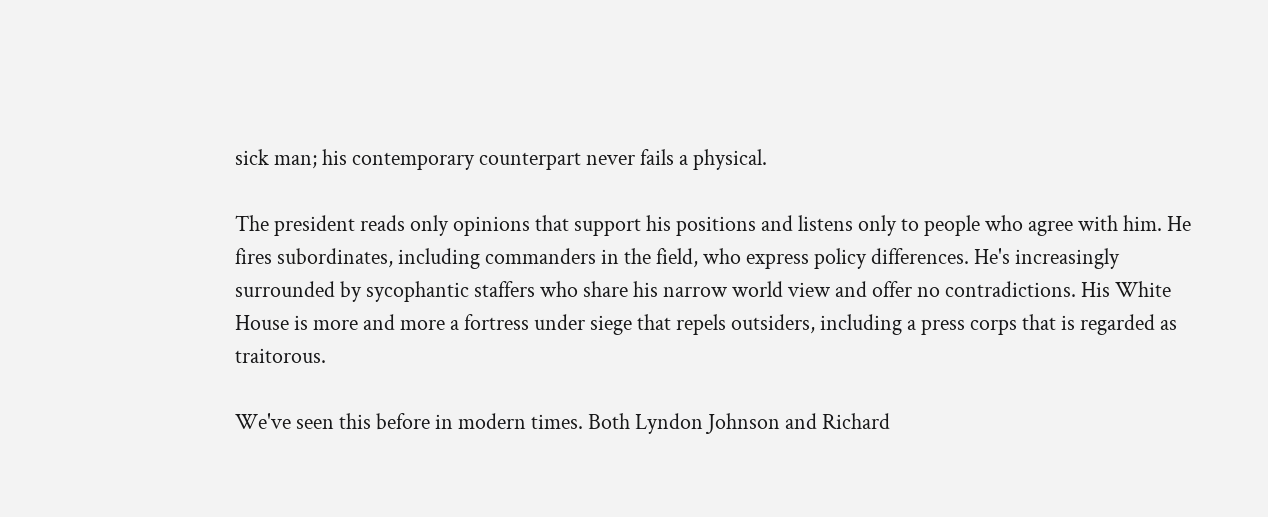sick man; his contemporary counterpart never fails a physical.

The president reads only opinions that support his positions and listens only to people who agree with him. He fires subordinates, including commanders in the field, who express policy differences. He's increasingly surrounded by sycophantic staffers who share his narrow world view and offer no contradictions. His White House is more and more a fortress under siege that repels outsiders, including a press corps that is regarded as traitorous.

We've seen this before in modern times. Both Lyndon Johnson and Richard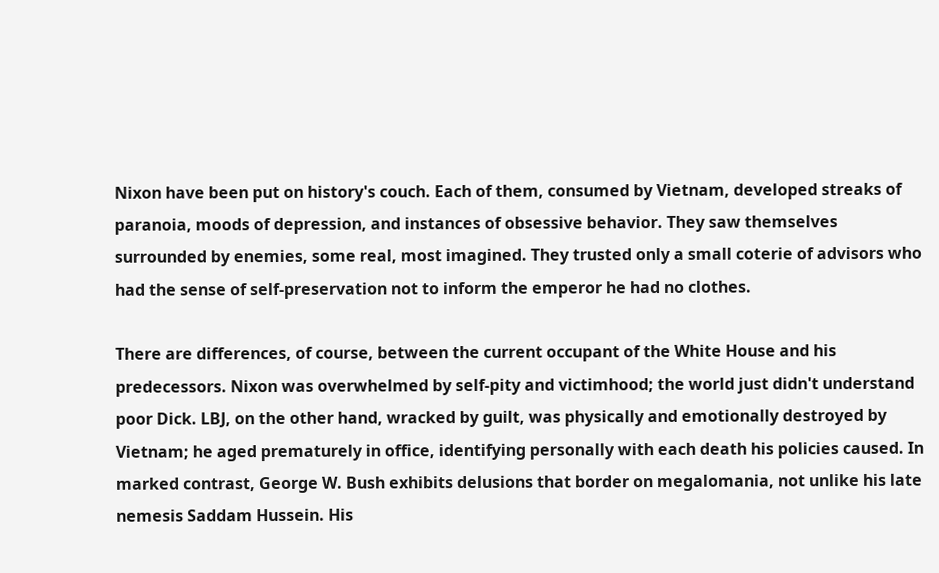Nixon have been put on history's couch. Each of them, consumed by Vietnam, developed streaks of paranoia, moods of depression, and instances of obsessive behavior. They saw themselves surrounded by enemies, some real, most imagined. They trusted only a small coterie of advisors who had the sense of self-preservation not to inform the emperor he had no clothes.

There are differences, of course, between the current occupant of the White House and his predecessors. Nixon was overwhelmed by self-pity and victimhood; the world just didn't understand poor Dick. LBJ, on the other hand, wracked by guilt, was physically and emotionally destroyed by Vietnam; he aged prematurely in office, identifying personally with each death his policies caused. In marked contrast, George W. Bush exhibits delusions that border on megalomania, not unlike his late nemesis Saddam Hussein. His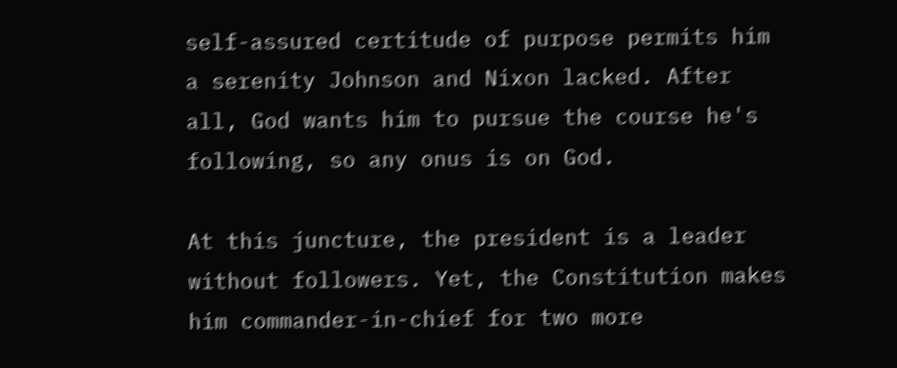self-assured certitude of purpose permits him a serenity Johnson and Nixon lacked. After all, God wants him to pursue the course he's following, so any onus is on God.

At this juncture, the president is a leader without followers. Yet, the Constitution makes him commander-in-chief for two more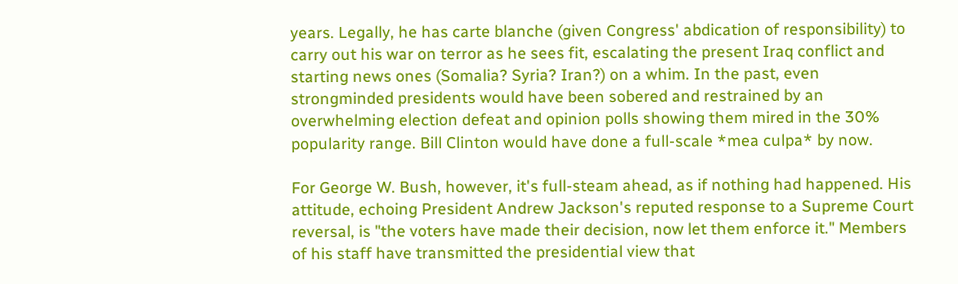years. Legally, he has carte blanche (given Congress' abdication of responsibility) to carry out his war on terror as he sees fit, escalating the present Iraq conflict and starting news ones (Somalia? Syria? Iran?) on a whim. In the past, even strongminded presidents would have been sobered and restrained by an overwhelming election defeat and opinion polls showing them mired in the 30% popularity range. Bill Clinton would have done a full-scale *mea culpa* by now.

For George W. Bush, however, it's full-steam ahead, as if nothing had happened. His attitude, echoing President Andrew Jackson's reputed response to a Supreme Court reversal, is "the voters have made their decision, now let them enforce it." Members of his staff have transmitted the presidential view that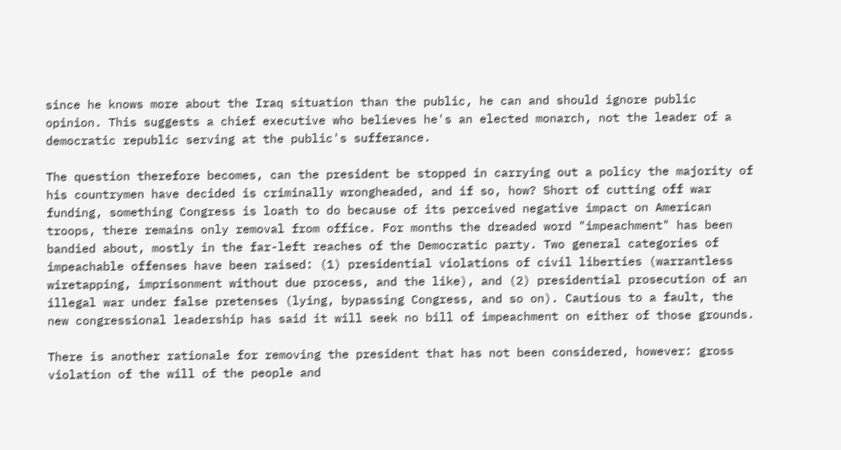since he knows more about the Iraq situation than the public, he can and should ignore public opinion. This suggests a chief executive who believes he's an elected monarch, not the leader of a democratic republic serving at the public's sufferance.

The question therefore becomes, can the president be stopped in carrying out a policy the majority of his countrymen have decided is criminally wrongheaded, and if so, how? Short of cutting off war funding, something Congress is loath to do because of its perceived negative impact on American troops, there remains only removal from office. For months the dreaded word "impeachment" has been bandied about, mostly in the far-left reaches of the Democratic party. Two general categories of impeachable offenses have been raised: (1) presidential violations of civil liberties (warrantless wiretapping, imprisonment without due process, and the like), and (2) presidential prosecution of an illegal war under false pretenses (lying, bypassing Congress, and so on). Cautious to a fault, the new congressional leadership has said it will seek no bill of impeachment on either of those grounds.

There is another rationale for removing the president that has not been considered, however: gross violation of the will of the people and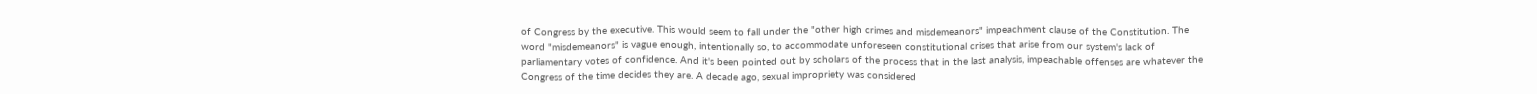of Congress by the executive. This would seem to fall under the "other high crimes and misdemeanors" impeachment clause of the Constitution. The word "misdemeanors" is vague enough, intentionally so, to accommodate unforeseen constitutional crises that arise from our system's lack of parliamentary votes of confidence. And it's been pointed out by scholars of the process that in the last analysis, impeachable offenses are whatever the Congress of the time decides they are. A decade ago, sexual impropriety was considered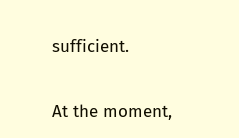sufficient.

At the moment,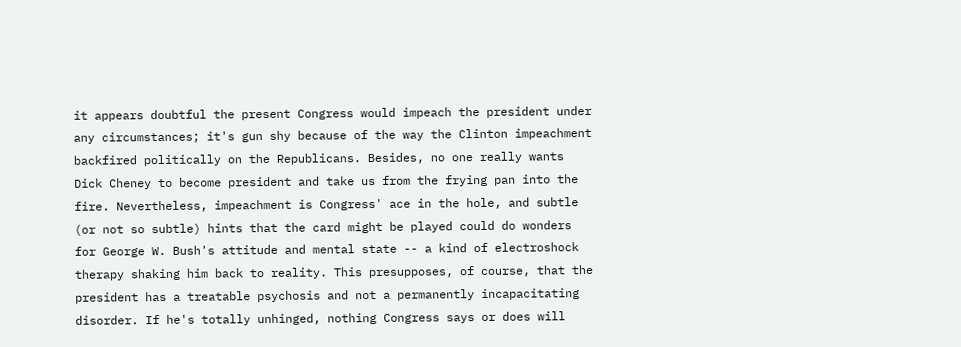it appears doubtful the present Congress would impeach the president under any circumstances; it's gun shy because of the way the Clinton impeachment backfired politically on the Republicans. Besides, no one really wants Dick Cheney to become president and take us from the frying pan into the fire. Nevertheless, impeachment is Congress' ace in the hole, and subtle (or not so subtle) hints that the card might be played could do wonders for George W. Bush's attitude and mental state -- a kind of electroshock therapy shaking him back to reality. This presupposes, of course, that the president has a treatable psychosis and not a permanently incapacitating disorder. If he's totally unhinged, nothing Congress says or does will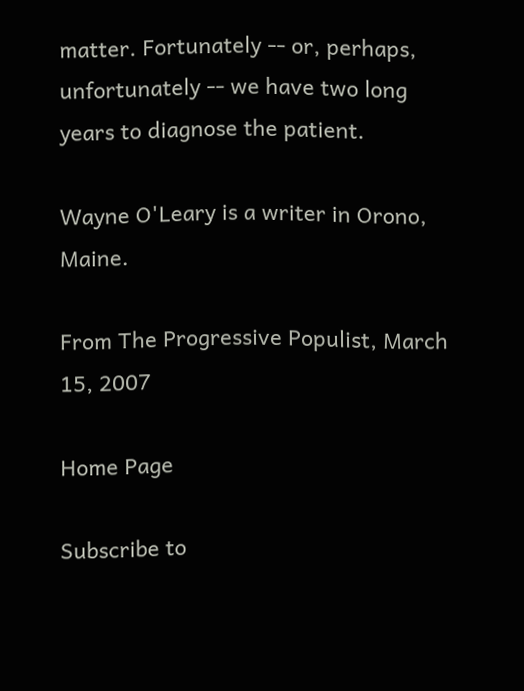matter. Fortunately -- or, perhaps, unfortunately -- we have two long years to diagnose the patient.

Wayne O'Leary is a writer in Orono, Maine.

From The Progressive Populist, March 15, 2007

Home Page

Subscribe to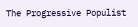The Progressive Populist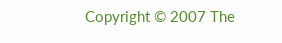Copyright © 2007 The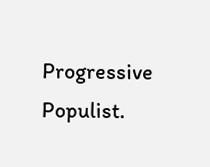Progressive Populist.